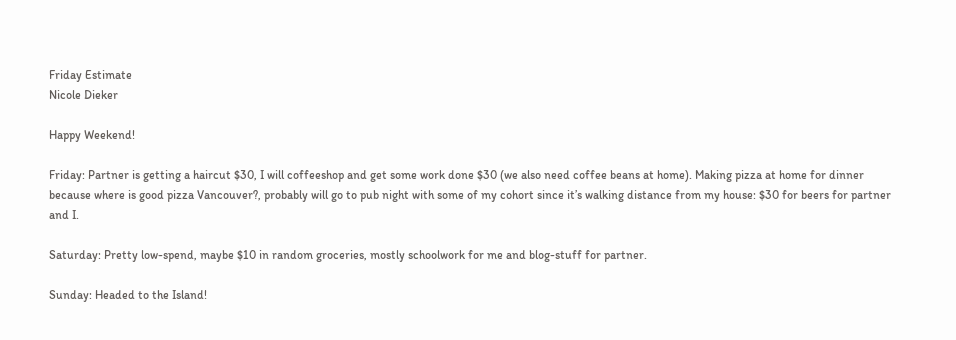Friday Estimate
Nicole Dieker

Happy Weekend!

Friday: Partner is getting a haircut $30, I will coffeeshop and get some work done $30 (we also need coffee beans at home). Making pizza at home for dinner because where is good pizza Vancouver?, probably will go to pub night with some of my cohort since it’s walking distance from my house: $30 for beers for partner and I.

Saturday: Pretty low-spend, maybe $10 in random groceries, mostly schoolwork for me and blog-stuff for partner.

Sunday: Headed to the Island!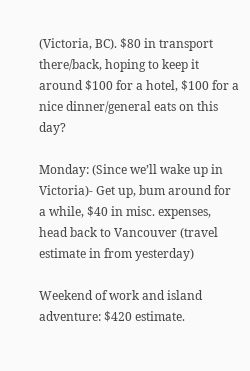(Victoria, BC). $80 in transport there/back, hoping to keep it around $100 for a hotel, $100 for a nice dinner/general eats on this day?

Monday: (Since we’ll wake up in Victoria)- Get up, bum around for a while, $40 in misc. expenses, head back to Vancouver (travel estimate in from yesterday)

Weekend of work and island adventure: $420 estimate.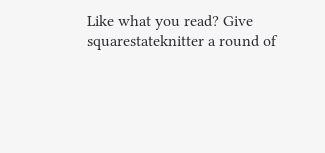Like what you read? Give squarestateknitter a round of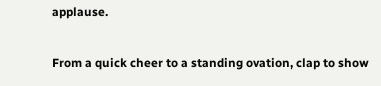applause.

From a quick cheer to a standing ovation, clap to show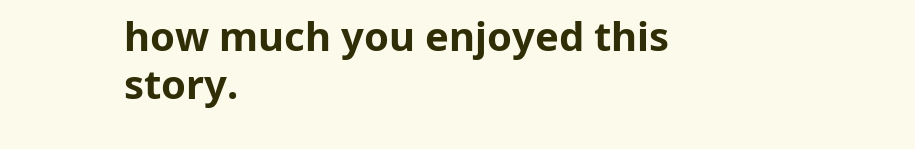how much you enjoyed this story.